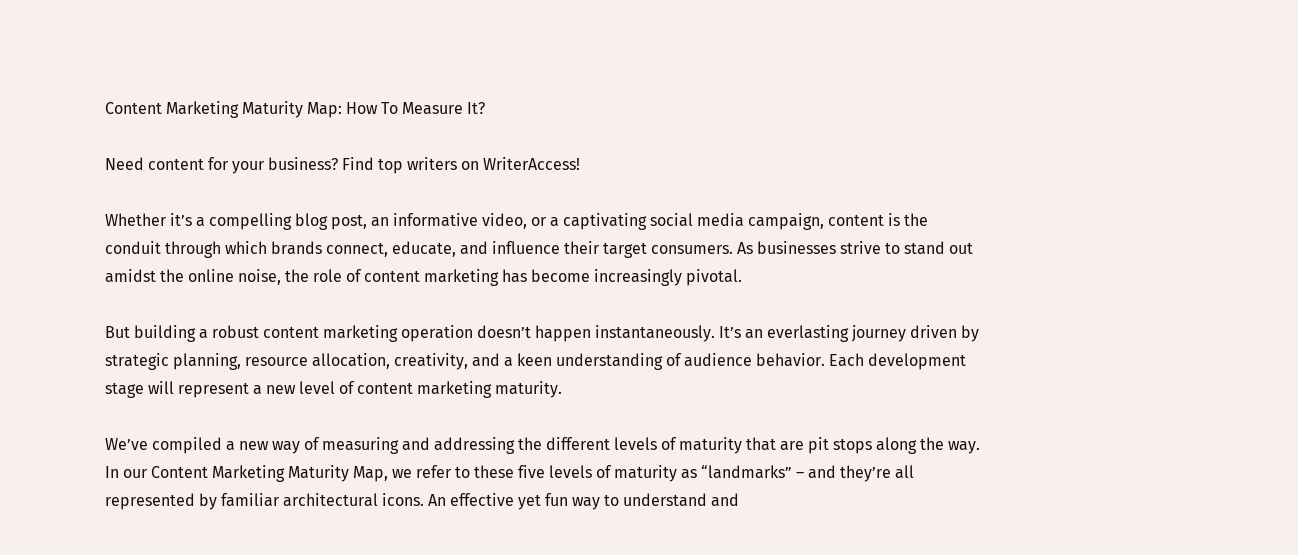Content Marketing Maturity Map: How To Measure It?

Need content for your business? Find top writers on WriterAccess!

Whether it’s a compelling blog post, an informative video, or a captivating social media campaign, content is the conduit through which brands connect, educate, and influence their target consumers. As businesses strive to stand out amidst the online noise, the role of content marketing has become increasingly pivotal.

But building a robust content marketing operation doesn’t happen instantaneously. It’s an everlasting journey driven by strategic planning, resource allocation, creativity, and a keen understanding of audience behavior. Each development stage will represent a new level of content marketing maturity.

We’ve compiled a new way of measuring and addressing the different levels of maturity that are pit stops along the way. In our Content Marketing Maturity Map, we refer to these five levels of maturity as “landmarks” – and they’re all represented by familiar architectural icons. An effective yet fun way to understand and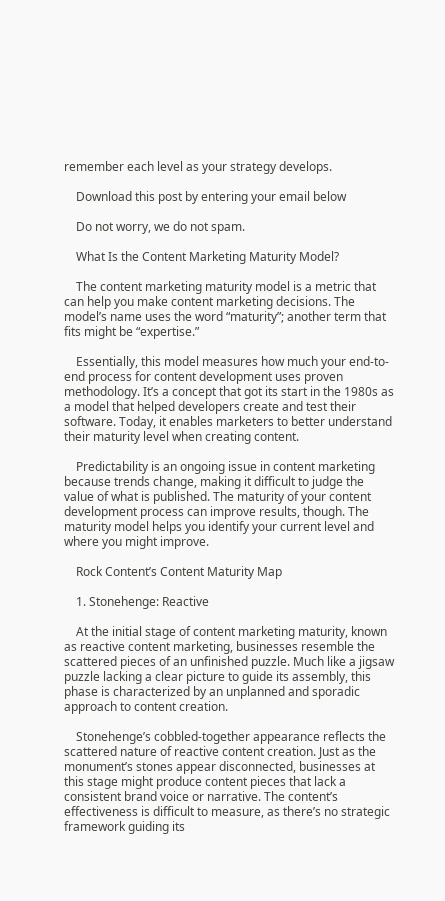remember each level as your strategy develops.

    Download this post by entering your email below

    Do not worry, we do not spam.

    What Is the Content Marketing Maturity Model?

    The content marketing maturity model is a metric that can help you make content marketing decisions. The model’s name uses the word “maturity”; another term that fits might be “expertise.”

    Essentially, this model measures how much your end-to-end process for content development uses proven methodology. It’s a concept that got its start in the 1980s as a model that helped developers create and test their software. Today, it enables marketers to better understand their maturity level when creating content.

    Predictability is an ongoing issue in content marketing because trends change, making it difficult to judge the value of what is published. The maturity of your content development process can improve results, though. The maturity model helps you identify your current level and where you might improve.

    Rock Content’s Content Maturity Map

    1. Stonehenge: Reactive

    At the initial stage of content marketing maturity, known as reactive content marketing, businesses resemble the scattered pieces of an unfinished puzzle. Much like a jigsaw puzzle lacking a clear picture to guide its assembly, this phase is characterized by an unplanned and sporadic approach to content creation.

    Stonehenge’s cobbled-together appearance reflects the scattered nature of reactive content creation. Just as the monument’s stones appear disconnected, businesses at this stage might produce content pieces that lack a consistent brand voice or narrative. The content’s effectiveness is difficult to measure, as there’s no strategic framework guiding its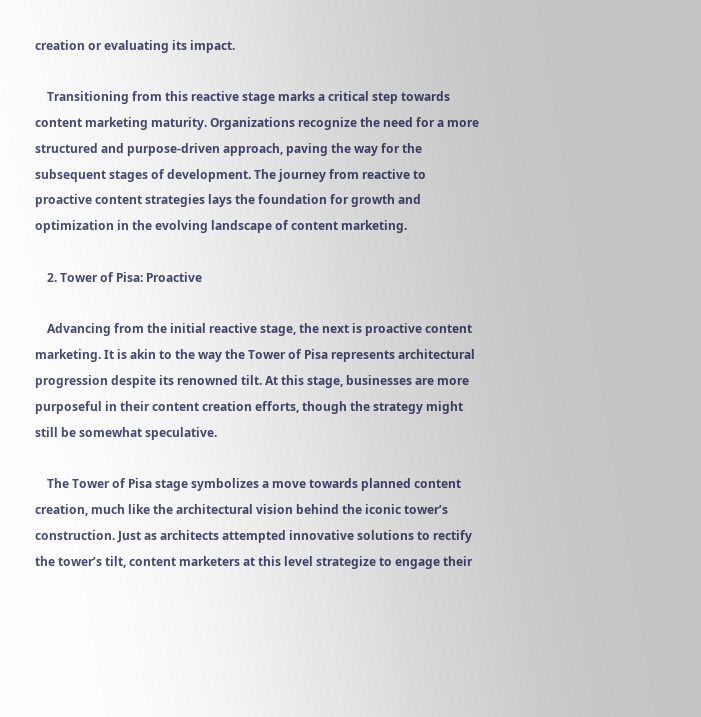creation or evaluating its impact.

    Transitioning from this reactive stage marks a critical step towards content marketing maturity. Organizations recognize the need for a more structured and purpose-driven approach, paving the way for the subsequent stages of development. The journey from reactive to proactive content strategies lays the foundation for growth and optimization in the evolving landscape of content marketing.

    2. Tower of Pisa: Proactive

    Advancing from the initial reactive stage, the next is proactive content marketing. It is akin to the way the Tower of Pisa represents architectural progression despite its renowned tilt. At this stage, businesses are more purposeful in their content creation efforts, though the strategy might still be somewhat speculative.

    The Tower of Pisa stage symbolizes a move towards planned content creation, much like the architectural vision behind the iconic tower’s construction. Just as architects attempted innovative solutions to rectify the tower’s tilt, content marketers at this level strategize to engage their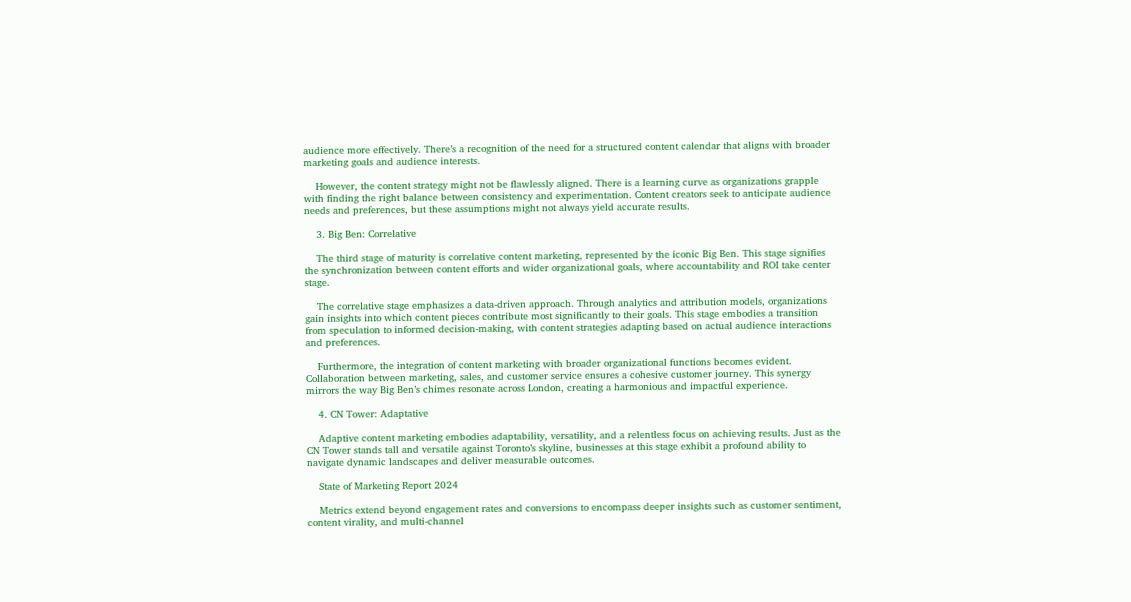audience more effectively. There’s a recognition of the need for a structured content calendar that aligns with broader marketing goals and audience interests.

    However, the content strategy might not be flawlessly aligned. There is a learning curve as organizations grapple with finding the right balance between consistency and experimentation. Content creators seek to anticipate audience needs and preferences, but these assumptions might not always yield accurate results.

    3. Big Ben: Correlative

    The third stage of maturity is correlative content marketing, represented by the iconic Big Ben. This stage signifies the synchronization between content efforts and wider organizational goals, where accountability and ROI take center stage.

    The correlative stage emphasizes a data-driven approach. Through analytics and attribution models, organizations gain insights into which content pieces contribute most significantly to their goals. This stage embodies a transition from speculation to informed decision-making, with content strategies adapting based on actual audience interactions and preferences.

    Furthermore, the integration of content marketing with broader organizational functions becomes evident. Collaboration between marketing, sales, and customer service ensures a cohesive customer journey. This synergy mirrors the way Big Ben’s chimes resonate across London, creating a harmonious and impactful experience.

    4. CN Tower: Adaptative

    Adaptive content marketing embodies adaptability, versatility, and a relentless focus on achieving results. Just as the CN Tower stands tall and versatile against Toronto’s skyline, businesses at this stage exhibit a profound ability to navigate dynamic landscapes and deliver measurable outcomes.

    State of Marketing Report 2024

    Metrics extend beyond engagement rates and conversions to encompass deeper insights such as customer sentiment, content virality, and multi-channel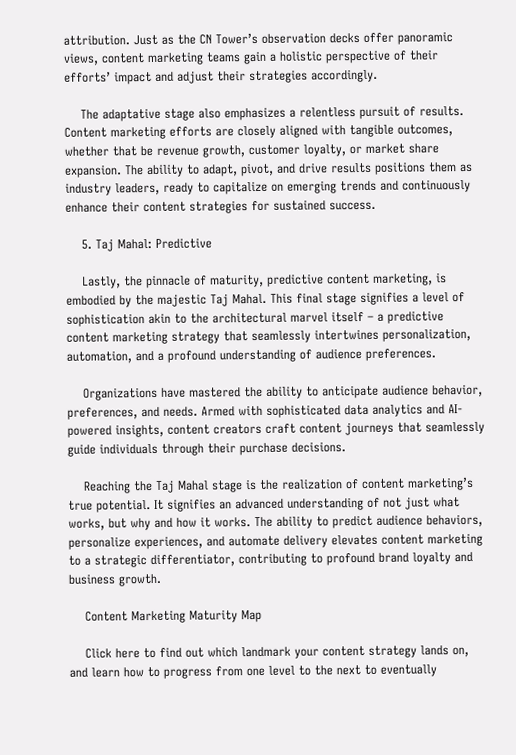attribution. Just as the CN Tower’s observation decks offer panoramic views, content marketing teams gain a holistic perspective of their efforts’ impact and adjust their strategies accordingly.

    The adaptative stage also emphasizes a relentless pursuit of results. Content marketing efforts are closely aligned with tangible outcomes, whether that be revenue growth, customer loyalty, or market share expansion. The ability to adapt, pivot, and drive results positions them as industry leaders, ready to capitalize on emerging trends and continuously enhance their content strategies for sustained success.

    5. Taj Mahal: Predictive

    Lastly, the pinnacle of maturity, predictive content marketing, is embodied by the majestic Taj Mahal. This final stage signifies a level of sophistication akin to the architectural marvel itself – a predictive content marketing strategy that seamlessly intertwines personalization, automation, and a profound understanding of audience preferences.

    Organizations have mastered the ability to anticipate audience behavior, preferences, and needs. Armed with sophisticated data analytics and AI-powered insights, content creators craft content journeys that seamlessly guide individuals through their purchase decisions.

    Reaching the Taj Mahal stage is the realization of content marketing’s true potential. It signifies an advanced understanding of not just what works, but why and how it works. The ability to predict audience behaviors, personalize experiences, and automate delivery elevates content marketing to a strategic differentiator, contributing to profound brand loyalty and business growth.

    Content Marketing Maturity Map

    Click here to find out which landmark your content strategy lands on, and learn how to progress from one level to the next to eventually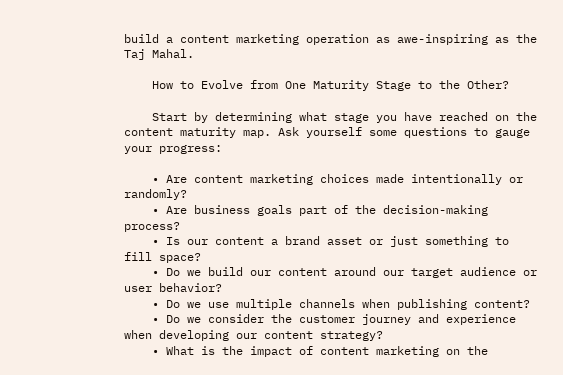build a content marketing operation as awe-inspiring as the Taj Mahal.

    How to Evolve from One Maturity Stage to the Other?

    Start by determining what stage you have reached on the content maturity map. Ask yourself some questions to gauge your progress:

    • Are content marketing choices made intentionally or randomly?
    • Are business goals part of the decision-making process?
    • Is our content a brand asset or just something to fill space?
    • Do we build our content around our target audience or user behavior?
    • Do we use multiple channels when publishing content?
    • Do we consider the customer journey and experience when developing our content strategy?
    • What is the impact of content marketing on the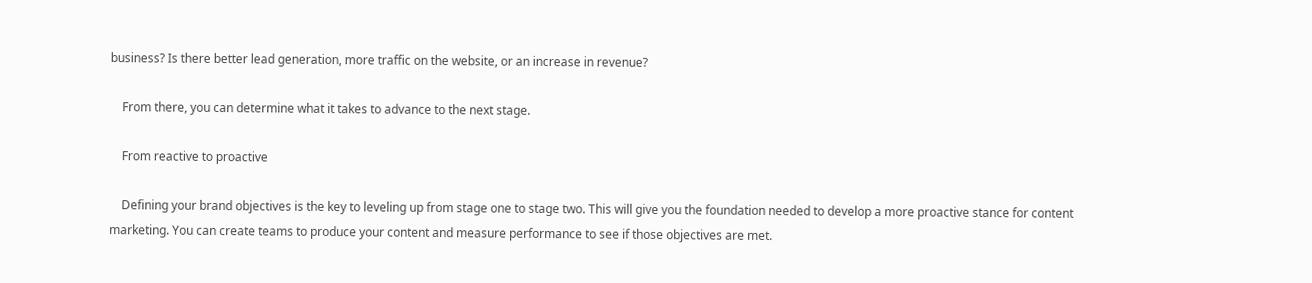business? Is there better lead generation, more traffic on the website, or an increase in revenue?

    From there, you can determine what it takes to advance to the next stage.

    From reactive to proactive

    Defining your brand objectives is the key to leveling up from stage one to stage two. This will give you the foundation needed to develop a more proactive stance for content marketing. You can create teams to produce your content and measure performance to see if those objectives are met.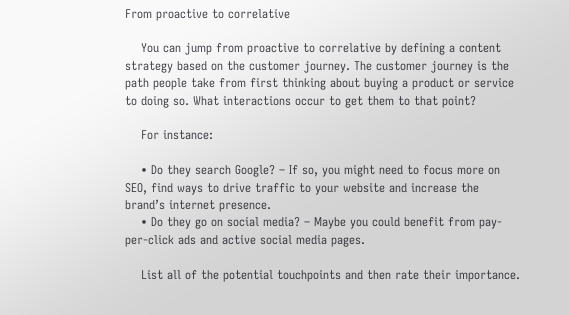From proactive to correlative

    You can jump from proactive to correlative by defining a content strategy based on the customer journey. The customer journey is the path people take from first thinking about buying a product or service to doing so. What interactions occur to get them to that point?

    For instance:

    • Do they search Google? – If so, you might need to focus more on SEO, find ways to drive traffic to your website and increase the brand’s internet presence.
    • Do they go on social media? – Maybe you could benefit from pay-per-click ads and active social media pages.

    List all of the potential touchpoints and then rate their importance.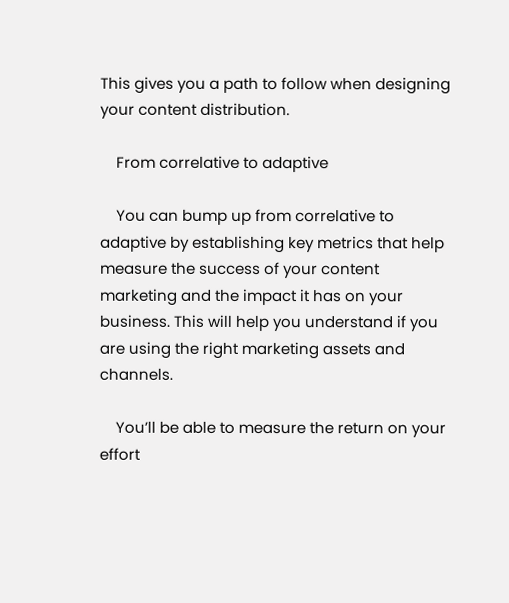This gives you a path to follow when designing your content distribution.

    From correlative to adaptive

    You can bump up from correlative to adaptive by establishing key metrics that help measure the success of your content marketing and the impact it has on your business. This will help you understand if you are using the right marketing assets and channels.

    You’ll be able to measure the return on your effort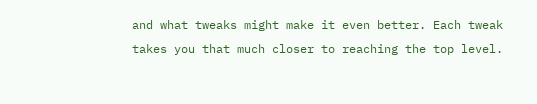and what tweaks might make it even better. Each tweak takes you that much closer to reaching the top level.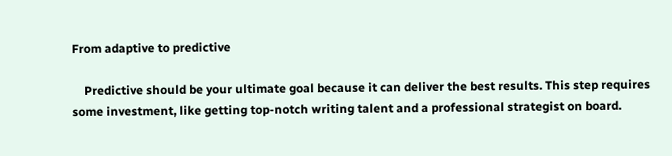From adaptive to predictive

    Predictive should be your ultimate goal because it can deliver the best results. This step requires some investment, like getting top-notch writing talent and a professional strategist on board.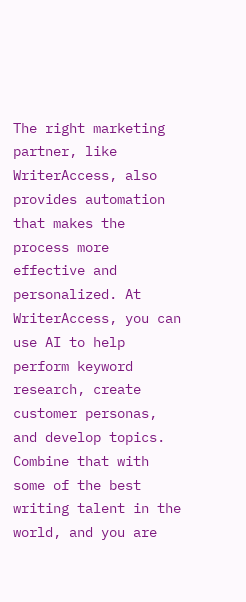The right marketing partner, like WriterAccess, also provides automation that makes the process more effective and personalized. At WriterAccess, you can use AI to help perform keyword research, create customer personas, and develop topics. Combine that with some of the best writing talent in the world, and you are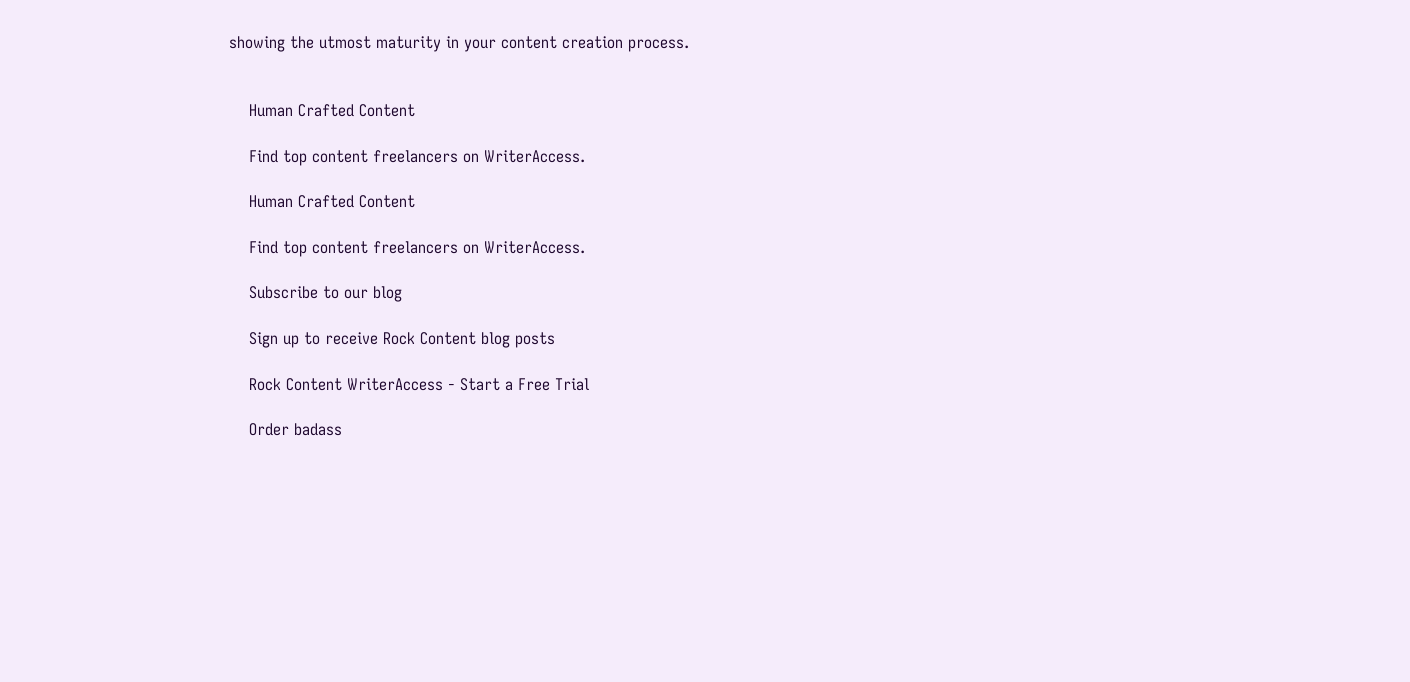showing the utmost maturity in your content creation process.


    Human Crafted Content

    Find top content freelancers on WriterAccess.

    Human Crafted Content

    Find top content freelancers on WriterAccess.

    Subscribe to our blog

    Sign up to receive Rock Content blog posts

    Rock Content WriterAccess - Start a Free Trial

    Order badass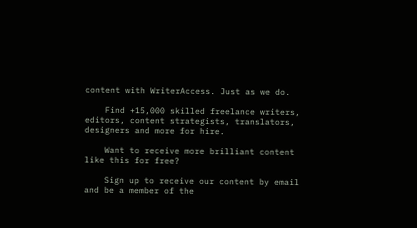content with WriterAccess. Just as we do.

    Find +15,000 skilled freelance writers, editors, content strategists, translators, designers and more for hire.

    Want to receive more brilliant content like this for free?

    Sign up to receive our content by email and be a member of the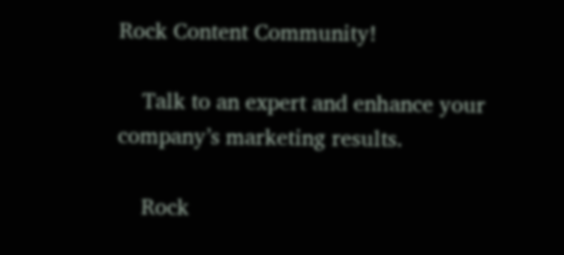Rock Content Community!

    Talk to an expert and enhance your company’s marketing results.

    Rock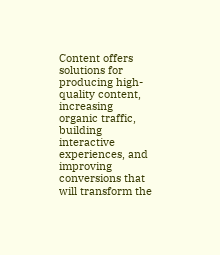Content offers solutions for producing high-quality content, increasing organic traffic, building interactive experiences, and improving conversions that will transform the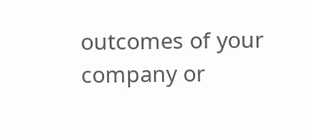outcomes of your company or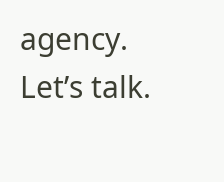agency. Let’s talk.